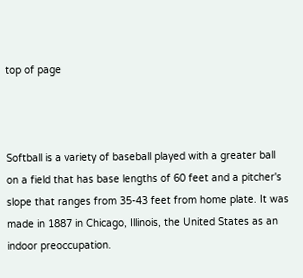top of page



Softball is a variety of baseball played with a greater ball on a field that has base lengths of 60 feet and a pitcher's slope that ranges from 35-43 feet from home plate. It was made in 1887 in Chicago, Illinois, the United States as an indoor preoccupation.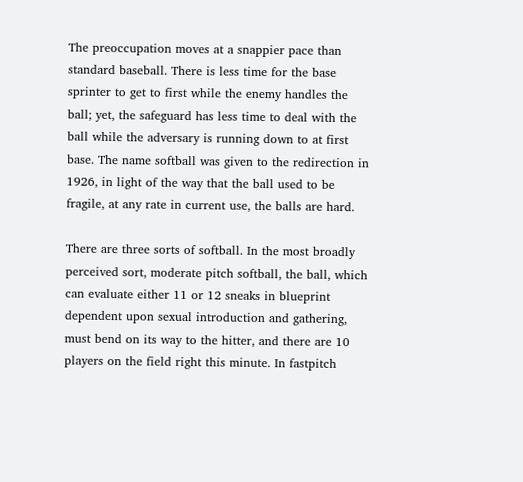The preoccupation moves at a snappier pace than standard baseball. There is less time for the base sprinter to get to first while the enemy handles the ball; yet, the safeguard has less time to deal with the ball while the adversary is running down to at first base. The name softball was given to the redirection in 1926, in light of the way that the ball used to be fragile, at any rate in current use, the balls are hard.

There are three sorts of softball. In the most broadly perceived sort, moderate pitch softball, the ball, which can evaluate either 11 or 12 sneaks in blueprint dependent upon sexual introduction and gathering, must bend on its way to the hitter, and there are 10 players on the field right this minute. In fastpitch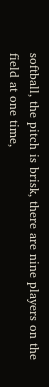softball, the pitch is brisk, there are nine players on the field at one time,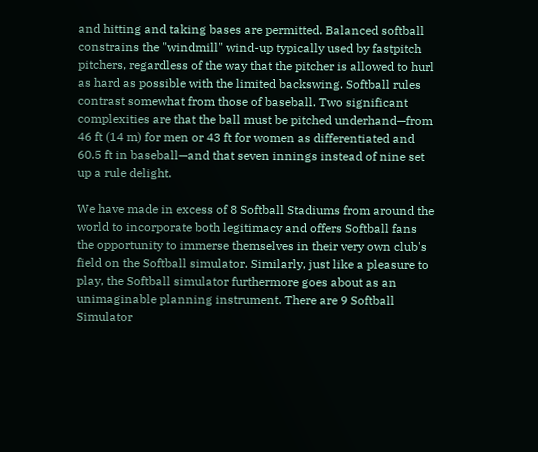and hitting and taking bases are permitted. Balanced softball constrains the "windmill" wind-up typically used by fastpitch pitchers, regardless of the way that the pitcher is allowed to hurl as hard as possible with the limited backswing. Softball rules contrast somewhat from those of baseball. Two significant complexities are that the ball must be pitched underhand—from 46 ft (14 m) for men or 43 ft for women as differentiated and 60.5 ft in baseball—and that seven innings instead of nine set up a rule delight.

We have made in excess of 8 Softball Stadiums from around the world to incorporate both legitimacy and offers Softball fans the opportunity to immerse themselves in their very own club's field on the Softball simulator. Similarly, just like a pleasure to play, the Softball simulator furthermore goes about as an unimaginable planning instrument. There are 9 Softball Simulator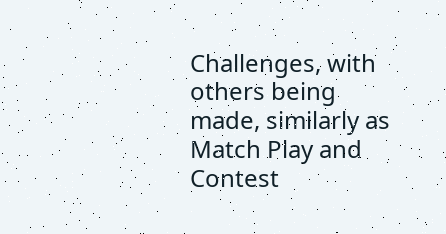Challenges, with others being made, similarly as Match Play and Contest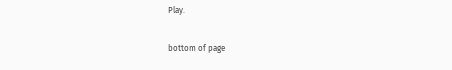Play.

bottom of page